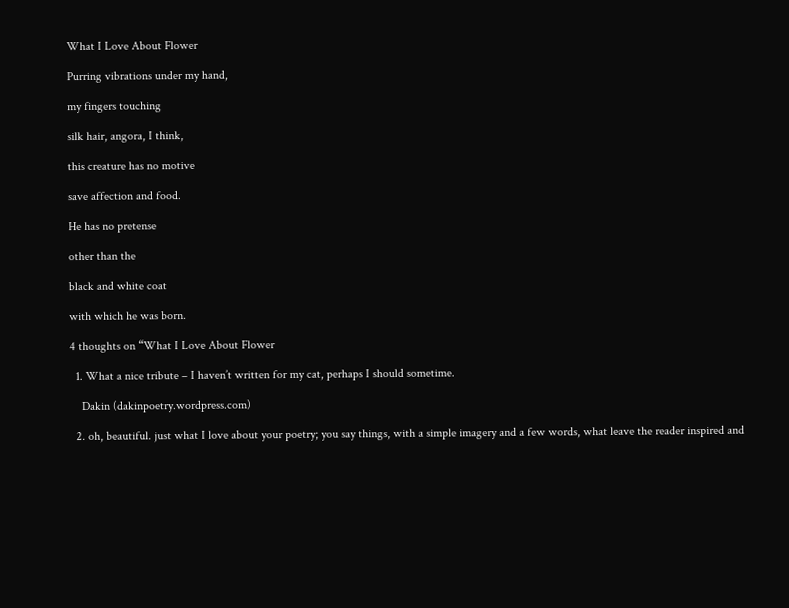What I Love About Flower

Purring vibrations under my hand,

my fingers touching

silk hair, angora, I think,

this creature has no motive

save affection and food.

He has no pretense

other than the

black and white coat

with which he was born.

4 thoughts on “What I Love About Flower

  1. What a nice tribute – I haven’t written for my cat, perhaps I should sometime.

    Dakin (dakinpoetry.wordpress.com)

  2. oh, beautiful. just what I love about your poetry; you say things, with a simple imagery and a few words, what leave the reader inspired and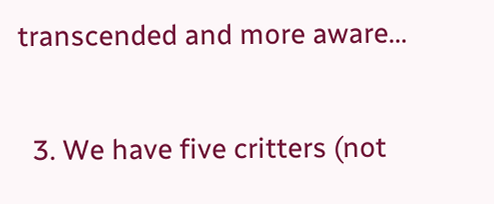transcended and more aware…

  3. We have five critters (not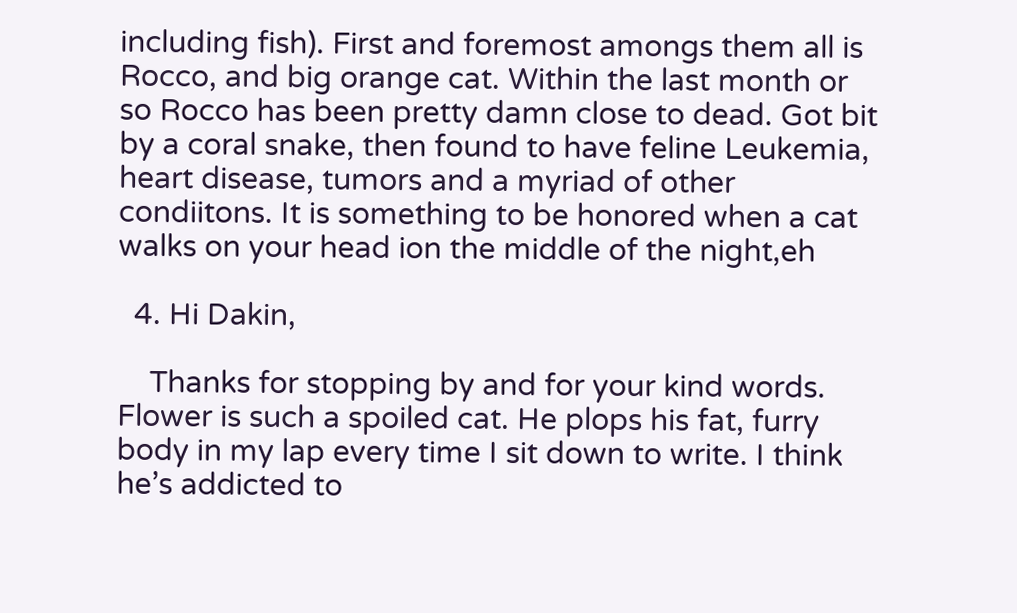including fish). First and foremost amongs them all is Rocco, and big orange cat. Within the last month or so Rocco has been pretty damn close to dead. Got bit by a coral snake, then found to have feline Leukemia, heart disease, tumors and a myriad of other condiitons. It is something to be honored when a cat walks on your head ion the middle of the night,eh

  4. Hi Dakin,

    Thanks for stopping by and for your kind words. Flower is such a spoiled cat. He plops his fat, furry body in my lap every time I sit down to write. I think he’s addicted to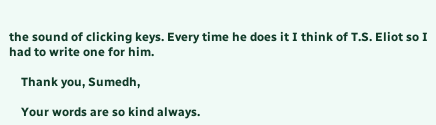the sound of clicking keys. Every time he does it I think of T.S. Eliot so I had to write one for him.

    Thank you, Sumedh,

    Your words are so kind always.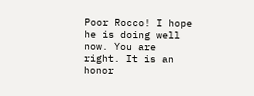Poor Rocco! I hope he is doing well now. You are right. It is an honor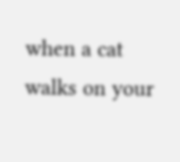when a cat walks on your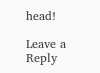head!

Leave a Reply